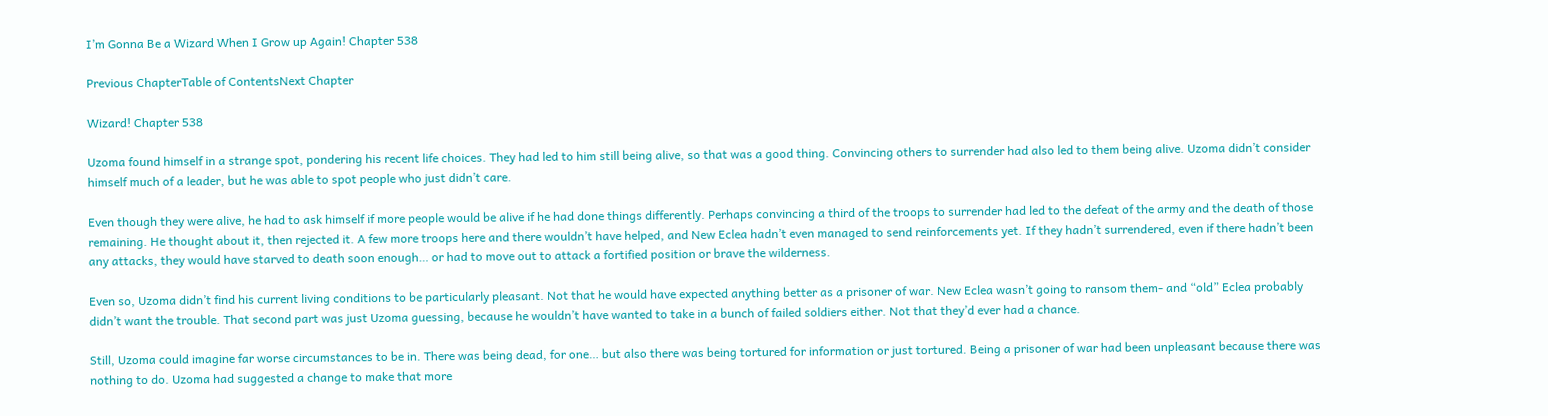I’m Gonna Be a Wizard When I Grow up Again! Chapter 538

Previous ChapterTable of ContentsNext Chapter

Wizard! Chapter 538

Uzoma found himself in a strange spot, pondering his recent life choices. They had led to him still being alive, so that was a good thing. Convincing others to surrender had also led to them being alive. Uzoma didn’t consider himself much of a leader, but he was able to spot people who just didn’t care.

Even though they were alive, he had to ask himself if more people would be alive if he had done things differently. Perhaps convincing a third of the troops to surrender had led to the defeat of the army and the death of those remaining. He thought about it, then rejected it. A few more troops here and there wouldn’t have helped, and New Eclea hadn’t even managed to send reinforcements yet. If they hadn’t surrendered, even if there hadn’t been any attacks, they would have starved to death soon enough… or had to move out to attack a fortified position or brave the wilderness.

Even so, Uzoma didn’t find his current living conditions to be particularly pleasant. Not that he would have expected anything better as a prisoner of war. New Eclea wasn’t going to ransom them- and “old” Eclea probably didn’t want the trouble. That second part was just Uzoma guessing, because he wouldn’t have wanted to take in a bunch of failed soldiers either. Not that they’d ever had a chance.

Still, Uzoma could imagine far worse circumstances to be in. There was being dead, for one… but also there was being tortured for information or just tortured. Being a prisoner of war had been unpleasant because there was nothing to do. Uzoma had suggested a change to make that more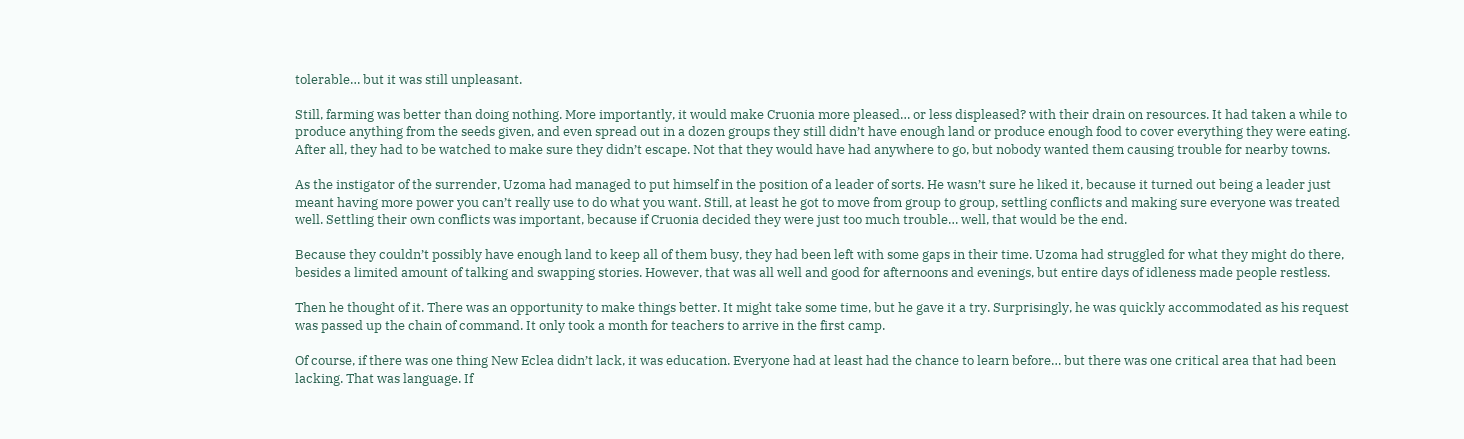tolerable… but it was still unpleasant.

Still, farming was better than doing nothing. More importantly, it would make Cruonia more pleased… or less displeased? with their drain on resources. It had taken a while to produce anything from the seeds given, and even spread out in a dozen groups they still didn’t have enough land or produce enough food to cover everything they were eating. After all, they had to be watched to make sure they didn’t escape. Not that they would have had anywhere to go, but nobody wanted them causing trouble for nearby towns.

As the instigator of the surrender, Uzoma had managed to put himself in the position of a leader of sorts. He wasn’t sure he liked it, because it turned out being a leader just meant having more power you can’t really use to do what you want. Still, at least he got to move from group to group, settling conflicts and making sure everyone was treated well. Settling their own conflicts was important, because if Cruonia decided they were just too much trouble… well, that would be the end.

Because they couldn’t possibly have enough land to keep all of them busy, they had been left with some gaps in their time. Uzoma had struggled for what they might do there, besides a limited amount of talking and swapping stories. However, that was all well and good for afternoons and evenings, but entire days of idleness made people restless.

Then he thought of it. There was an opportunity to make things better. It might take some time, but he gave it a try. Surprisingly, he was quickly accommodated as his request was passed up the chain of command. It only took a month for teachers to arrive in the first camp.

Of course, if there was one thing New Eclea didn’t lack, it was education. Everyone had at least had the chance to learn before… but there was one critical area that had been lacking. That was language. If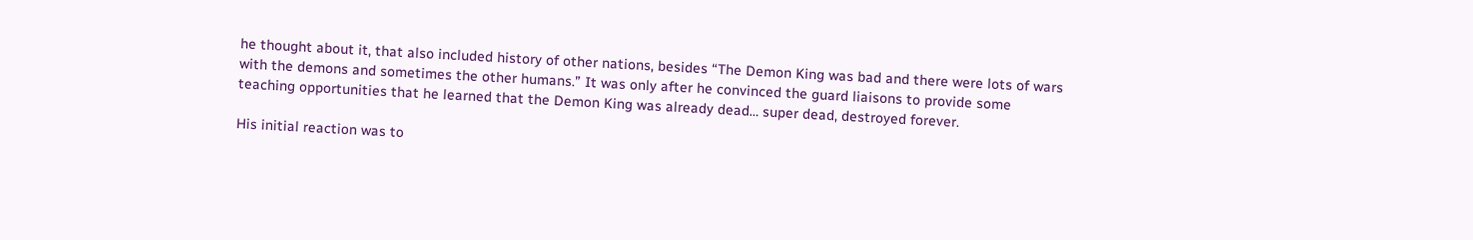he thought about it, that also included history of other nations, besides “The Demon King was bad and there were lots of wars with the demons and sometimes the other humans.” It was only after he convinced the guard liaisons to provide some teaching opportunities that he learned that the Demon King was already dead… super dead, destroyed forever.

His initial reaction was to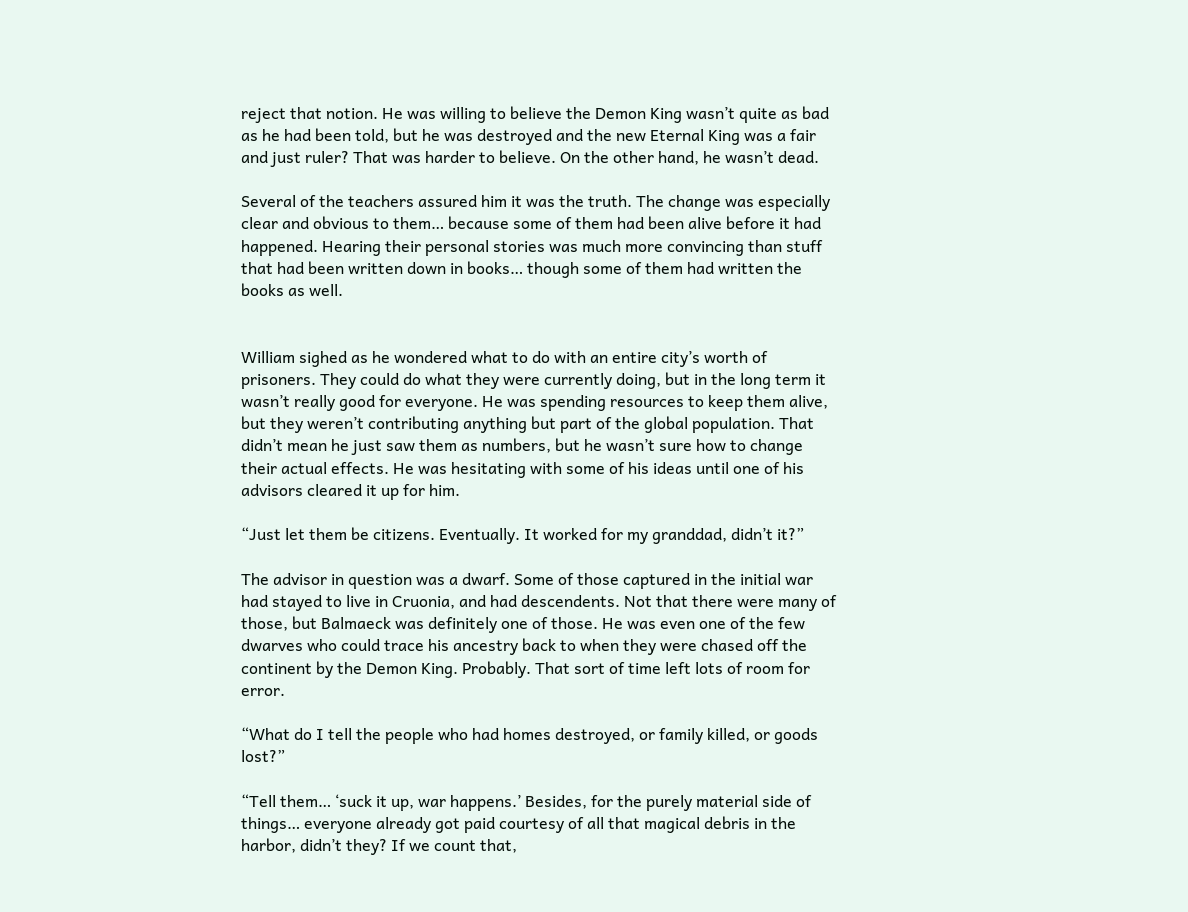reject that notion. He was willing to believe the Demon King wasn’t quite as bad as he had been told, but he was destroyed and the new Eternal King was a fair and just ruler? That was harder to believe. On the other hand, he wasn’t dead.

Several of the teachers assured him it was the truth. The change was especially clear and obvious to them… because some of them had been alive before it had happened. Hearing their personal stories was much more convincing than stuff that had been written down in books… though some of them had written the books as well.


William sighed as he wondered what to do with an entire city’s worth of prisoners. They could do what they were currently doing, but in the long term it wasn’t really good for everyone. He was spending resources to keep them alive, but they weren’t contributing anything but part of the global population. That didn’t mean he just saw them as numbers, but he wasn’t sure how to change their actual effects. He was hesitating with some of his ideas until one of his advisors cleared it up for him.

“Just let them be citizens. Eventually. It worked for my granddad, didn’t it?”

The advisor in question was a dwarf. Some of those captured in the initial war had stayed to live in Cruonia, and had descendents. Not that there were many of those, but Balmaeck was definitely one of those. He was even one of the few dwarves who could trace his ancestry back to when they were chased off the continent by the Demon King. Probably. That sort of time left lots of room for error.

“What do I tell the people who had homes destroyed, or family killed, or goods lost?”

“Tell them… ‘suck it up, war happens.’ Besides, for the purely material side of things… everyone already got paid courtesy of all that magical debris in the harbor, didn’t they? If we count that,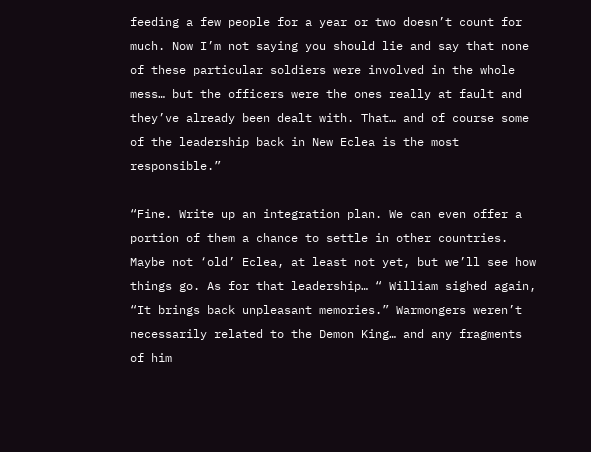feeding a few people for a year or two doesn’t count for much. Now I’m not saying you should lie and say that none of these particular soldiers were involved in the whole mess… but the officers were the ones really at fault and they’ve already been dealt with. That… and of course some of the leadership back in New Eclea is the most responsible.”

“Fine. Write up an integration plan. We can even offer a portion of them a chance to settle in other countries. Maybe not ‘old’ Eclea, at least not yet, but we’ll see how things go. As for that leadership… “ William sighed again, “It brings back unpleasant memories.” Warmongers weren’t necessarily related to the Demon King… and any fragments of him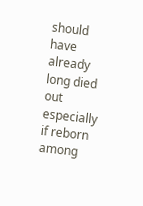should have already long died out especially if reborn among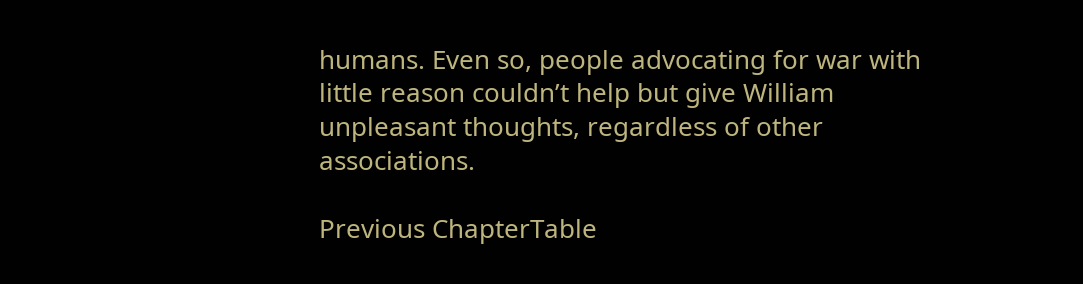humans. Even so, people advocating for war with little reason couldn’t help but give William unpleasant thoughts, regardless of other associations.

Previous ChapterTable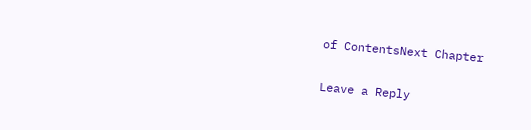of ContentsNext Chapter


Leave a Reply